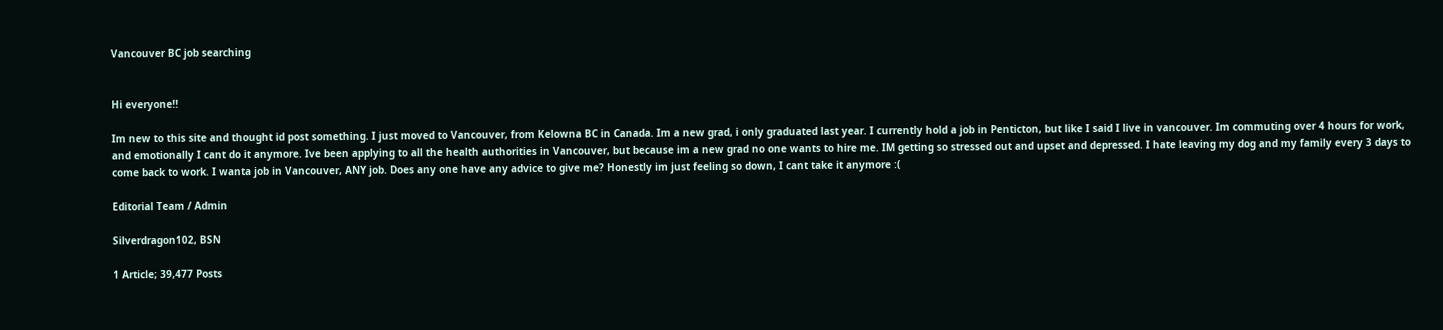Vancouver BC job searching


Hi everyone!!

Im new to this site and thought id post something. I just moved to Vancouver, from Kelowna BC in Canada. Im a new grad, i only graduated last year. I currently hold a job in Penticton, but like I said I live in vancouver. Im commuting over 4 hours for work, and emotionally I cant do it anymore. Ive been applying to all the health authorities in Vancouver, but because im a new grad no one wants to hire me. IM getting so stressed out and upset and depressed. I hate leaving my dog and my family every 3 days to come back to work. I wanta job in Vancouver, ANY job. Does any one have any advice to give me? Honestly im just feeling so down, I cant take it anymore :(

Editorial Team / Admin

Silverdragon102, BSN

1 Article; 39,477 Posts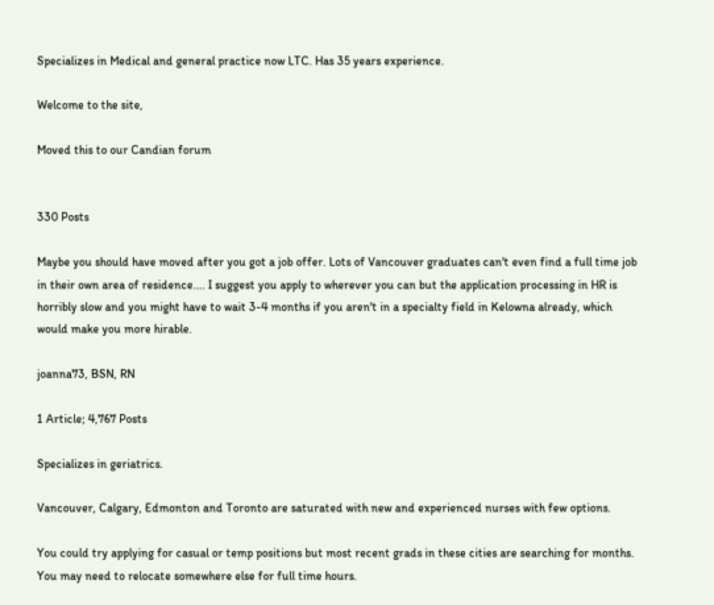Specializes in Medical and general practice now LTC. Has 35 years experience.

Welcome to the site,

Moved this to our Candian forum


330 Posts

Maybe you should have moved after you got a job offer. Lots of Vancouver graduates can't even find a full time job in their own area of residence.... I suggest you apply to wherever you can but the application processing in HR is horribly slow and you might have to wait 3-4 months if you aren't in a specialty field in Kelowna already, which would make you more hirable.

joanna73, BSN, RN

1 Article; 4,767 Posts

Specializes in geriatrics.

Vancouver, Calgary, Edmonton and Toronto are saturated with new and experienced nurses with few options.

You could try applying for casual or temp positions but most recent grads in these cities are searching for months. You may need to relocate somewhere else for full time hours.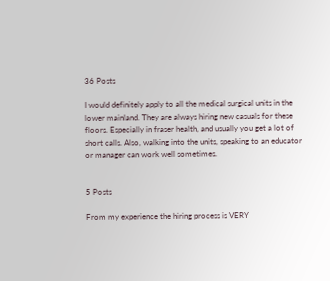36 Posts

I would definitely apply to all the medical surgical units in the lower mainland. They are always hiring new casuals for these floors. Especially in fraser health, and usually you get a lot of short calls. Also, walking into the units, speaking to an educator or manager can work well sometimes.


5 Posts

From my experience the hiring process is VERY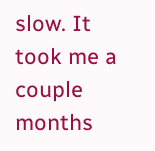slow. It took me a couple months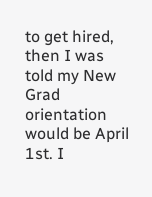to get hired, then I was told my New Grad orientation would be April 1st. I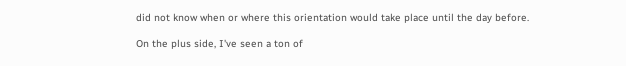did not know when or where this orientation would take place until the day before.

On the plus side, I've seen a ton of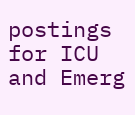postings for ICU and Emerg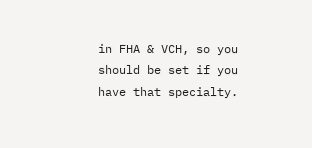in FHA & VCH, so you should be set if you have that specialty.